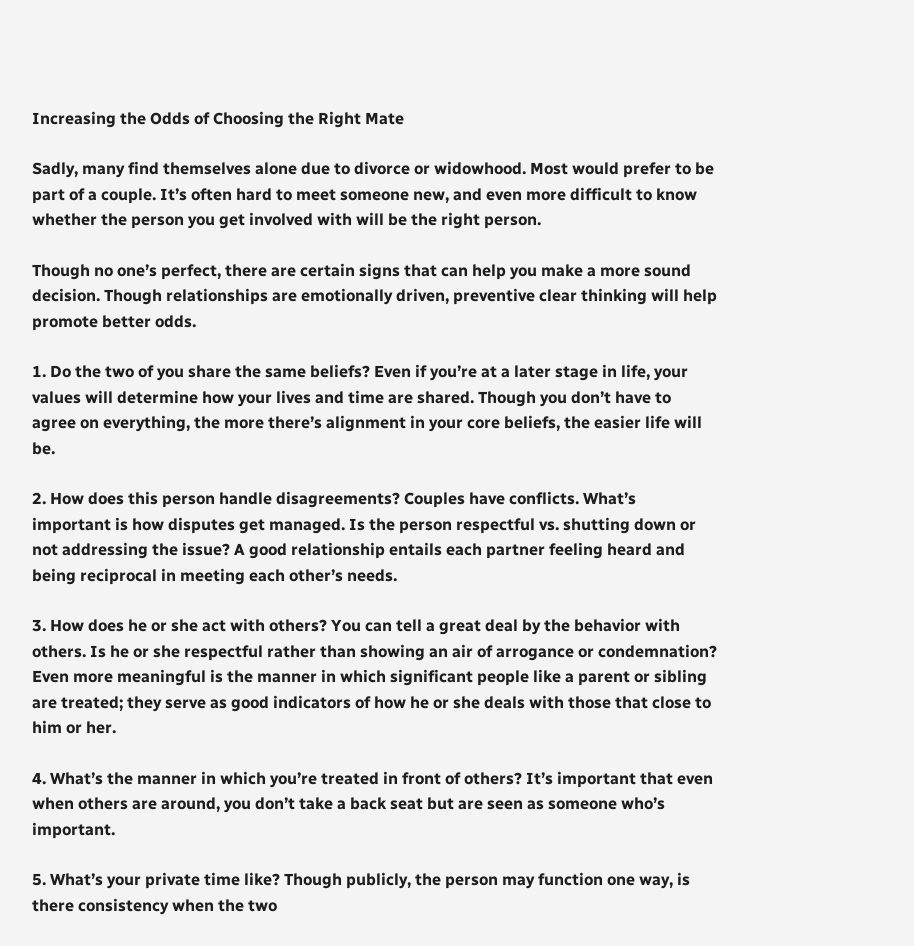Increasing the Odds of Choosing the Right Mate

Sadly, many find themselves alone due to divorce or widowhood. Most would prefer to be part of a couple. It’s often hard to meet someone new, and even more difficult to know whether the person you get involved with will be the right person.

Though no one’s perfect, there are certain signs that can help you make a more sound decision. Though relationships are emotionally driven, preventive clear thinking will help promote better odds.

1. Do the two of you share the same beliefs? Even if you’re at a later stage in life, your values will determine how your lives and time are shared. Though you don’t have to agree on everything, the more there’s alignment in your core beliefs, the easier life will be.

2. How does this person handle disagreements? Couples have conflicts. What’s important is how disputes get managed. Is the person respectful vs. shutting down or not addressing the issue? A good relationship entails each partner feeling heard and being reciprocal in meeting each other’s needs.

3. How does he or she act with others? You can tell a great deal by the behavior with others. Is he or she respectful rather than showing an air of arrogance or condemnation? Even more meaningful is the manner in which significant people like a parent or sibling are treated; they serve as good indicators of how he or she deals with those that close to him or her.

4. What’s the manner in which you’re treated in front of others? It’s important that even when others are around, you don’t take a back seat but are seen as someone who’s important.

5. What’s your private time like? Though publicly, the person may function one way, is there consistency when the two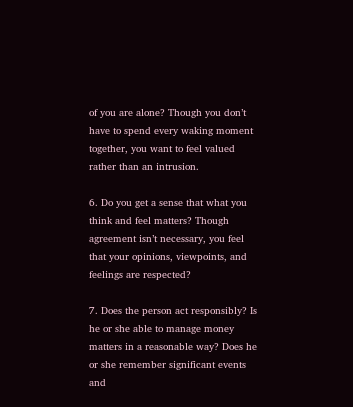of you are alone? Though you don’t have to spend every waking moment together, you want to feel valued rather than an intrusion.

6. Do you get a sense that what you think and feel matters? Though agreement isn’t necessary, you feel that your opinions, viewpoints, and feelings are respected?

7. Does the person act responsibly? Is he or she able to manage money matters in a reasonable way? Does he or she remember significant events and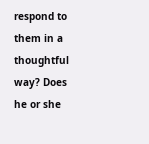respond to them in a thoughtful way? Does he or she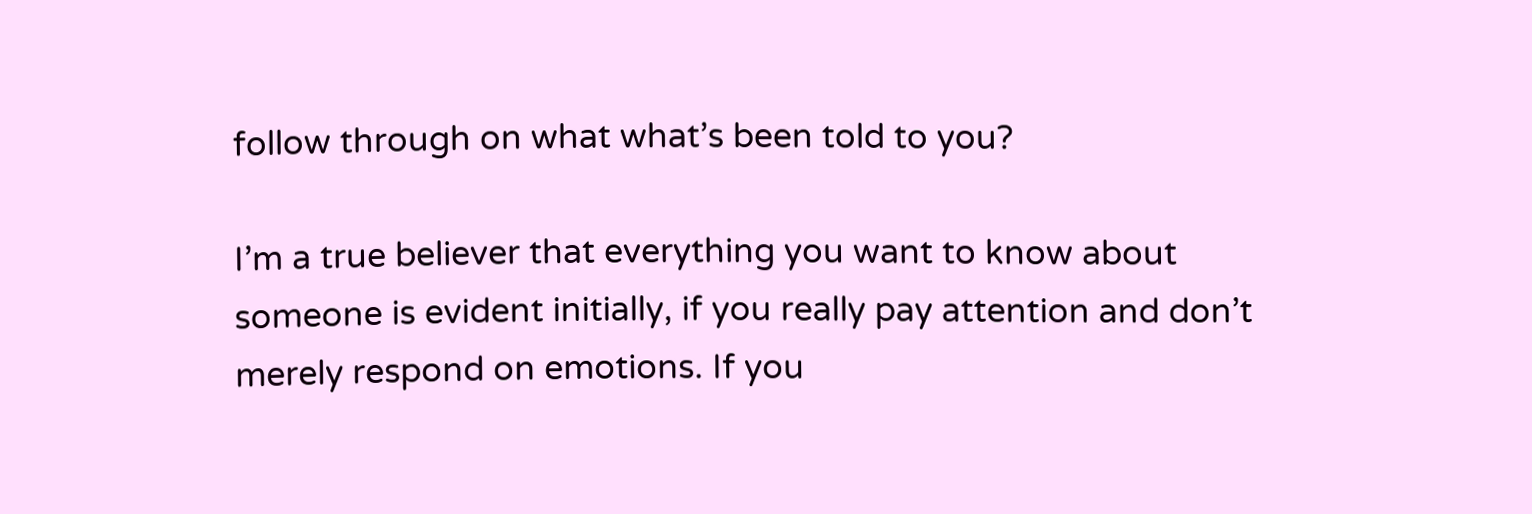follow through on what what’s been told to you?

I’m a true believer that everything you want to know about someone is evident initially, if you really pay attention and don’t merely respond on emotions. If you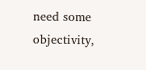need some objectivity,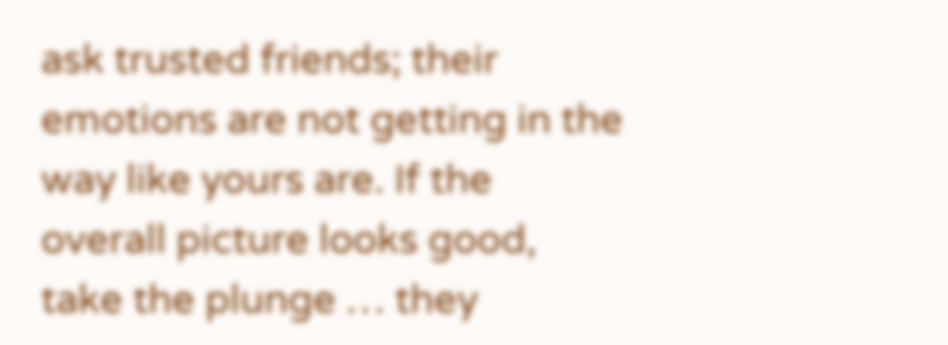ask trusted friends; their emotions are not getting in the way like yours are. If the overall picture looks good, take the plunge … they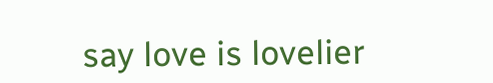say love is lovelier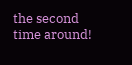the second time around!